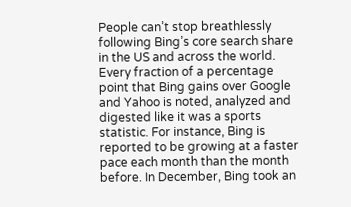People can’t stop breathlessly following Bing’s core search share in the US and across the world. Every fraction of a percentage point that Bing gains over Google and Yahoo is noted, analyzed and digested like it was a sports statistic. For instance, Bing is reported to be growing at a faster pace each month than the month before. In December, Bing took an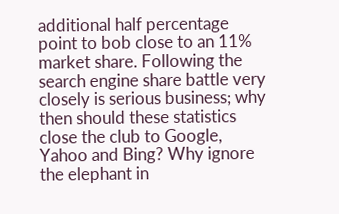additional half percentage point to bob close to an 11% market share. Following the search engine share battle very closely is serious business; why then should these statistics close the club to Google, Yahoo and Bing? Why ignore the elephant in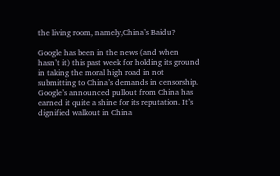the living room, namely,China’s Baidu?

Google has been in the news (and when hasn’t it) this past week for holding its ground in taking the moral high road in not submitting to China’s demands in censorship. Google’s announced pullout from China has earned it quite a shine for its reputation. It’s dignified walkout in China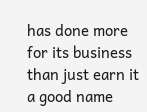has done more for its business than just earn it a good name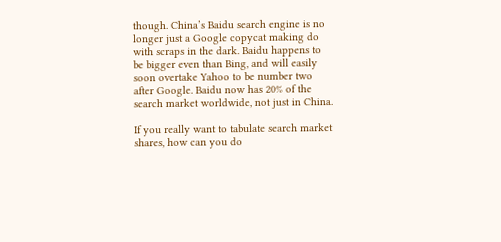though. China’s Baidu search engine is no longer just a Google copycat making do with scraps in the dark. Baidu happens to be bigger even than Bing, and will easily soon overtake Yahoo to be number two after Google. Baidu now has 20% of the search market worldwide, not just in China.

If you really want to tabulate search market shares, how can you do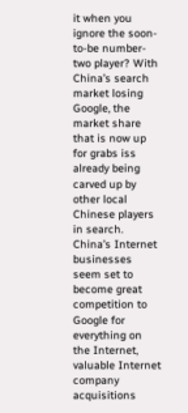it when you ignore the soon-to-be number-two player? With China’s search market losing Google, the market share that is now up for grabs iss already being carved up by other local Chinese players in search. China’s Internet businesses seem set to become great competition to Google for everything on the Internet, valuable Internet company acquisitions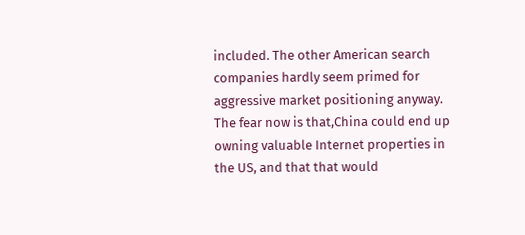included. The other American search companies hardly seem primed for aggressive market positioning anyway. The fear now is that,China could end up owning valuable Internet properties in the US, and that that would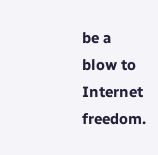be a blow to Internet freedom.